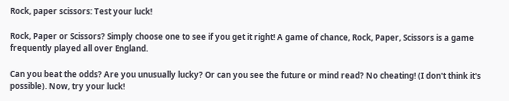Rock, paper scissors: Test your luck!

Rock, Paper or Scissors? Simply choose one to see if you get it right! A game of chance, Rock, Paper, Scissors is a game frequently played all over England.

Can you beat the odds? Are you unusually lucky? Or can you see the future or mind read? No cheating! (I don't think it's possible). Now, try your luck!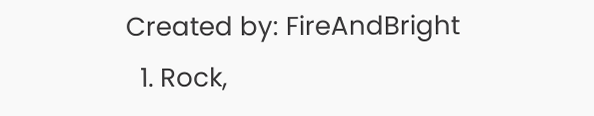Created by: FireAndBright
  1. Rock,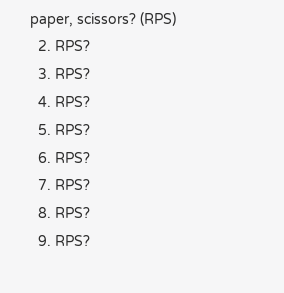paper, scissors? (RPS)
  2. RPS?
  3. RPS?
  4. RPS?
  5. RPS?
  6. RPS?
  7. RPS?
  8. RPS?
  9. RPS?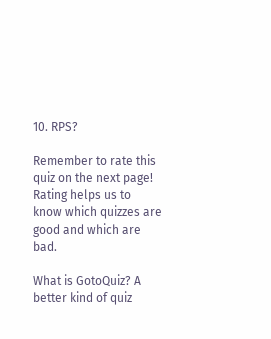10. RPS?

Remember to rate this quiz on the next page!
Rating helps us to know which quizzes are good and which are bad.

What is GotoQuiz? A better kind of quiz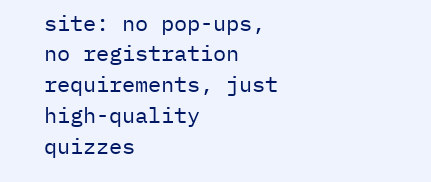site: no pop-ups, no registration requirements, just high-quality quizzes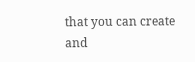that you can create and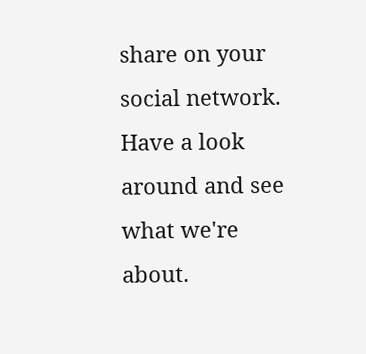share on your social network. Have a look around and see what we're about.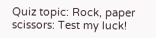Quiz topic: Rock, paper scissors: Test my luck!